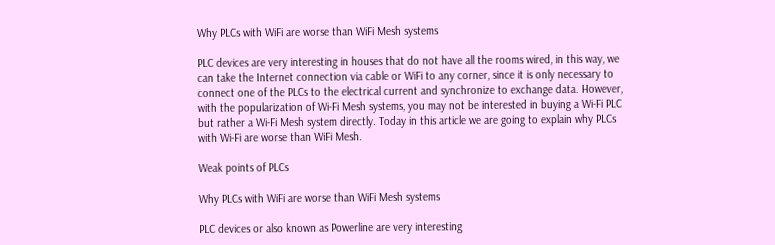Why PLCs with WiFi are worse than WiFi Mesh systems

PLC devices are very interesting in houses that do not have all the rooms wired, in this way, we can take the Internet connection via cable or WiFi to any corner, since it is only necessary to connect one of the PLCs to the electrical current and synchronize to exchange data. However, with the popularization of Wi-Fi Mesh systems, you may not be interested in buying a Wi-Fi PLC but rather a Wi-Fi Mesh system directly. Today in this article we are going to explain why PLCs with Wi-Fi are worse than WiFi Mesh.

Weak points of PLCs

Why PLCs with WiFi are worse than WiFi Mesh systems

PLC devices or also known as Powerline are very interesting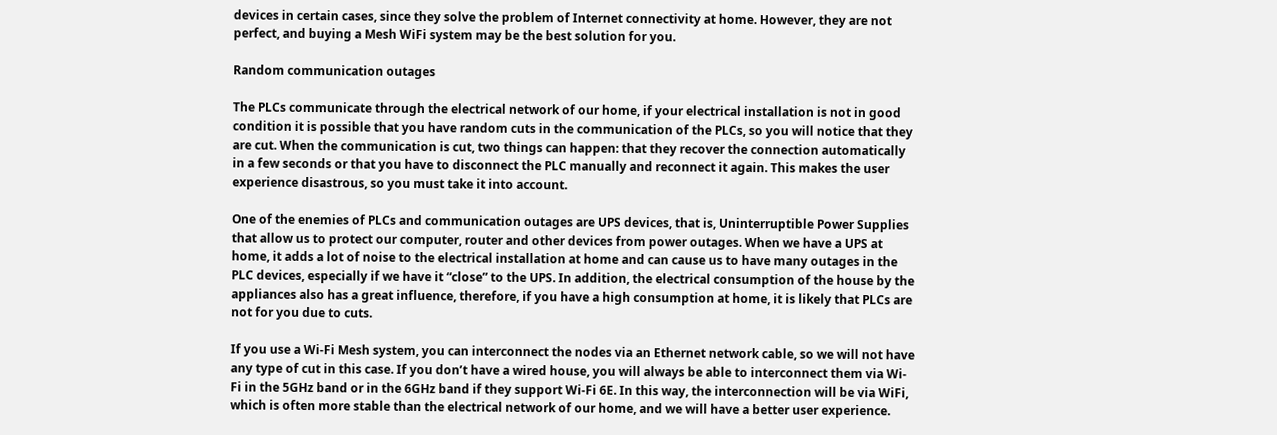devices in certain cases, since they solve the problem of Internet connectivity at home. However, they are not perfect, and buying a Mesh WiFi system may be the best solution for you.

Random communication outages

The PLCs communicate through the electrical network of our home, if your electrical installation is not in good condition it is possible that you have random cuts in the communication of the PLCs, so you will notice that they are cut. When the communication is cut, two things can happen: that they recover the connection automatically in a few seconds or that you have to disconnect the PLC manually and reconnect it again. This makes the user experience disastrous, so you must take it into account.

One of the enemies of PLCs and communication outages are UPS devices, that is, Uninterruptible Power Supplies that allow us to protect our computer, router and other devices from power outages. When we have a UPS at home, it adds a lot of noise to the electrical installation at home and can cause us to have many outages in the PLC devices, especially if we have it “close” to the UPS. In addition, the electrical consumption of the house by the appliances also has a great influence, therefore, if you have a high consumption at home, it is likely that PLCs are not for you due to cuts.

If you use a Wi-Fi Mesh system, you can interconnect the nodes via an Ethernet network cable, so we will not have any type of cut in this case. If you don’t have a wired house, you will always be able to interconnect them via Wi-Fi in the 5GHz band or in the 6GHz band if they support Wi-Fi 6E. In this way, the interconnection will be via WiFi, which is often more stable than the electrical network of our home, and we will have a better user experience.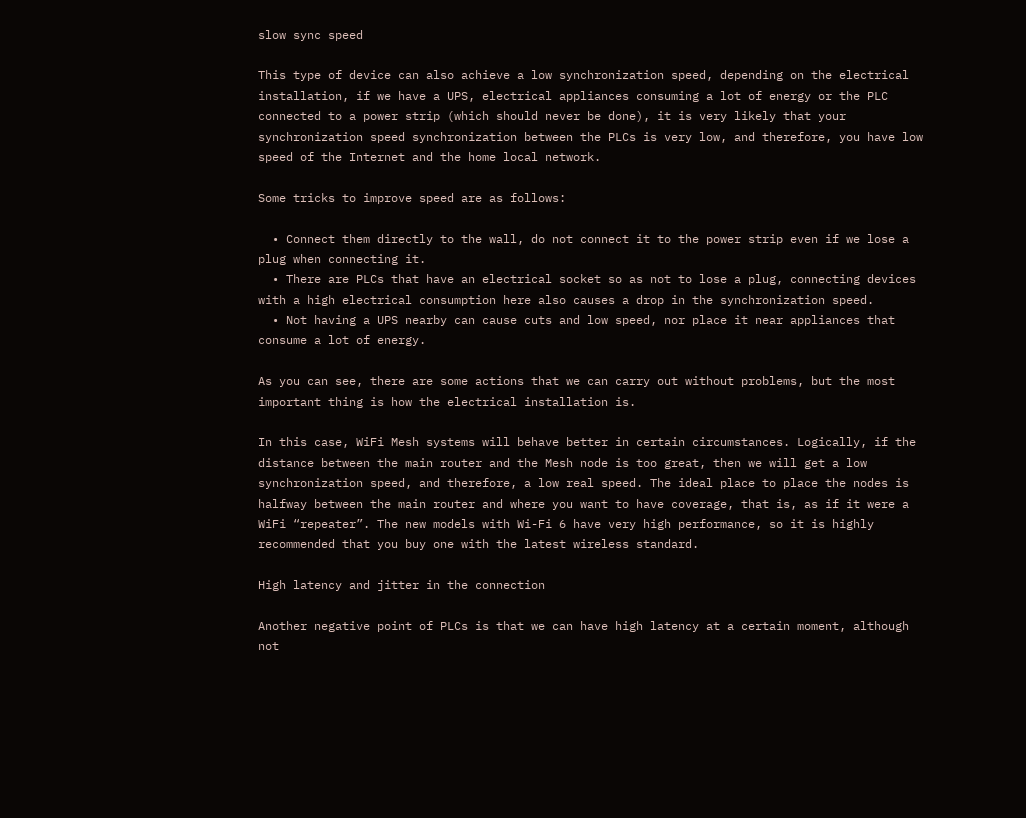slow sync speed

This type of device can also achieve a low synchronization speed, depending on the electrical installation, if we have a UPS, electrical appliances consuming a lot of energy or the PLC connected to a power strip (which should never be done), it is very likely that your synchronization speed synchronization between the PLCs is very low, and therefore, you have low speed of the Internet and the home local network.

Some tricks to improve speed are as follows:

  • Connect them directly to the wall, do not connect it to the power strip even if we lose a plug when connecting it.
  • There are PLCs that have an electrical socket so as not to lose a plug, connecting devices with a high electrical consumption here also causes a drop in the synchronization speed.
  • Not having a UPS nearby can cause cuts and low speed, nor place it near appliances that consume a lot of energy.

As you can see, there are some actions that we can carry out without problems, but the most important thing is how the electrical installation is.

In this case, WiFi Mesh systems will behave better in certain circumstances. Logically, if the distance between the main router and the Mesh node is too great, then we will get a low synchronization speed, and therefore, a low real speed. The ideal place to place the nodes is halfway between the main router and where you want to have coverage, that is, as if it were a WiFi “repeater”. The new models with Wi-Fi 6 have very high performance, so it is highly recommended that you buy one with the latest wireless standard.

High latency and jitter in the connection

Another negative point of PLCs is that we can have high latency at a certain moment, although not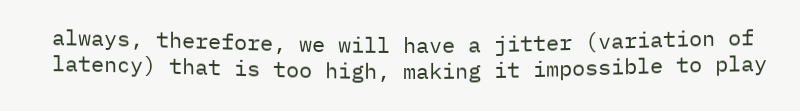always, therefore, we will have a jitter (variation of latency) that is too high, making it impossible to play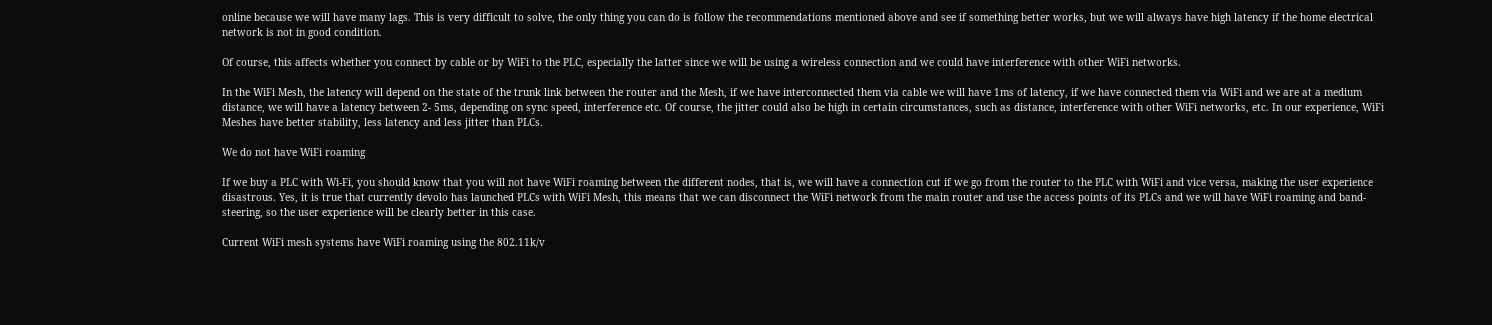online because we will have many lags. This is very difficult to solve, the only thing you can do is follow the recommendations mentioned above and see if something better works, but we will always have high latency if the home electrical network is not in good condition.

Of course, this affects whether you connect by cable or by WiFi to the PLC, especially the latter since we will be using a wireless connection and we could have interference with other WiFi networks.

In the WiFi Mesh, the latency will depend on the state of the trunk link between the router and the Mesh, if we have interconnected them via cable we will have 1ms of latency, if we have connected them via WiFi and we are at a medium distance, we will have a latency between 2- 5ms, depending on sync speed, interference etc. Of course, the jitter could also be high in certain circumstances, such as distance, interference with other WiFi networks, etc. In our experience, WiFi Meshes have better stability, less latency and less jitter than PLCs.

We do not have WiFi roaming

If we buy a PLC with Wi-Fi, you should know that you will not have WiFi roaming between the different nodes, that is, we will have a connection cut if we go from the router to the PLC with WiFi and vice versa, making the user experience disastrous. Yes, it is true that currently devolo has launched PLCs with WiFi Mesh, this means that we can disconnect the WiFi network from the main router and use the access points of its PLCs and we will have WiFi roaming and band-steering, so the user experience will be clearly better in this case.

Current WiFi mesh systems have WiFi roaming using the 802.11k/v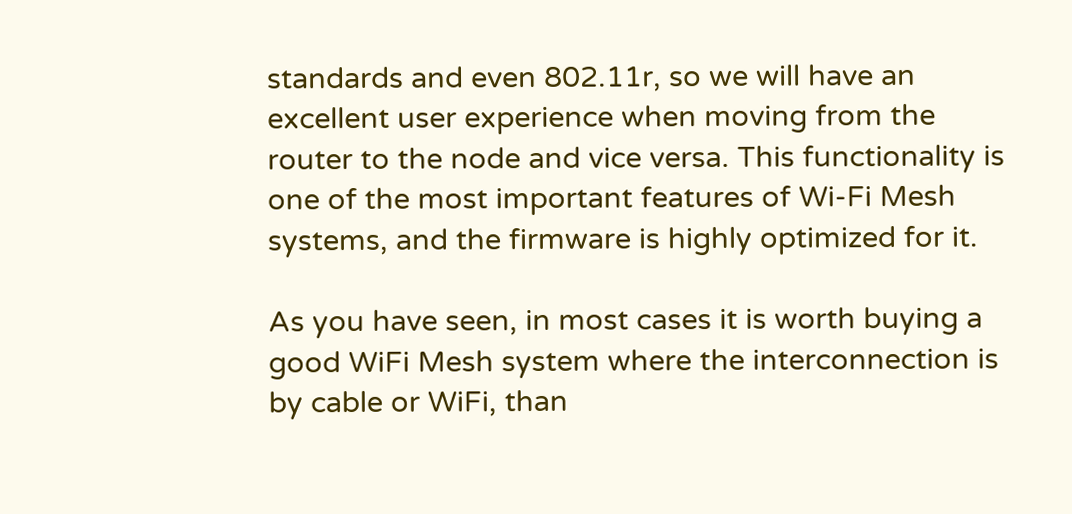standards and even 802.11r, so we will have an excellent user experience when moving from the router to the node and vice versa. This functionality is one of the most important features of Wi-Fi Mesh systems, and the firmware is highly optimized for it.

As you have seen, in most cases it is worth buying a good WiFi Mesh system where the interconnection is by cable or WiFi, than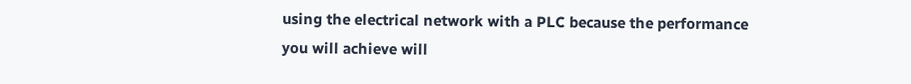using the electrical network with a PLC because the performance you will achieve will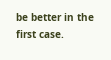be better in the first case.